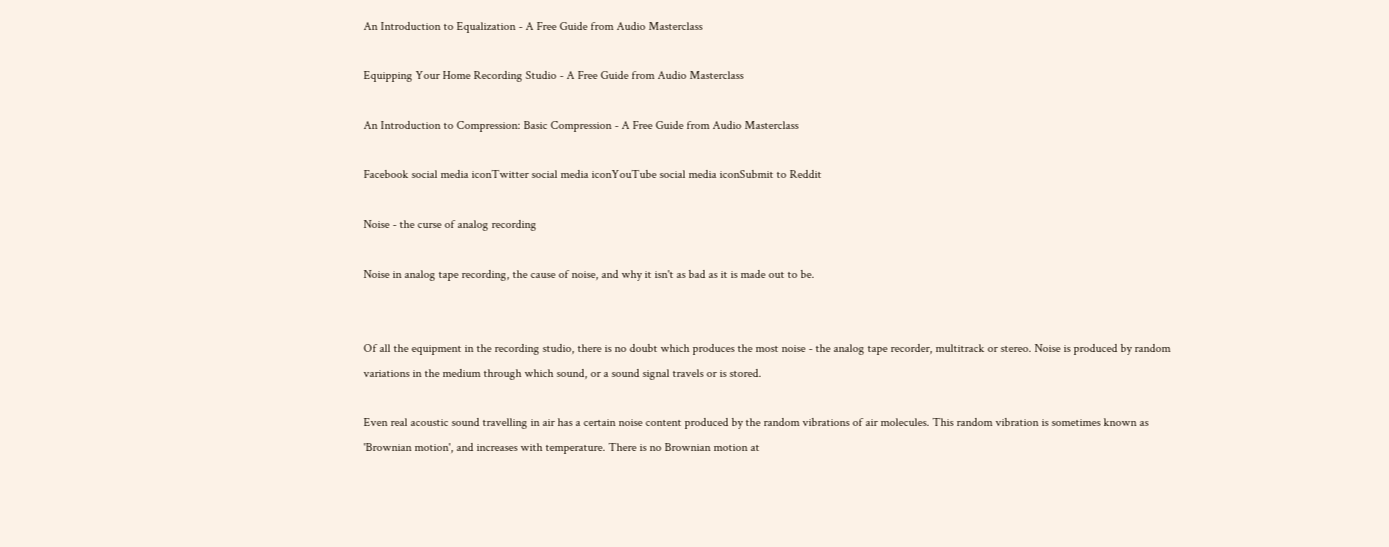An Introduction to Equalization - A Free Guide from Audio Masterclass

Equipping Your Home Recording Studio - A Free Guide from Audio Masterclass

An Introduction to Compression: Basic Compression - A Free Guide from Audio Masterclass

Facebook social media iconTwitter social media iconYouTube social media iconSubmit to Reddit

Noise - the curse of analog recording

Noise in analog tape recording, the cause of noise, and why it isn't as bad as it is made out to be.


Of all the equipment in the recording studio, there is no doubt which produces the most noise - the analog tape recorder, multitrack or stereo. Noise is produced by random variations in the medium through which sound, or a sound signal travels or is stored.

Even real acoustic sound travelling in air has a certain noise content produced by the random vibrations of air molecules. This random vibration is sometimes known as 'Brownian motion', and increases with temperature. There is no Brownian motion at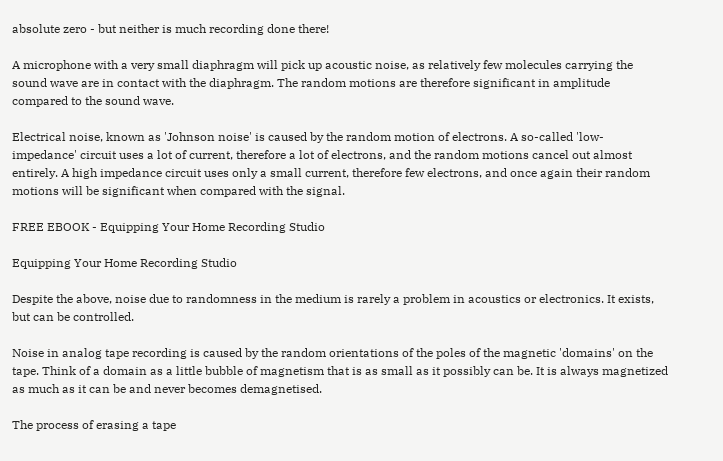absolute zero - but neither is much recording done there!

A microphone with a very small diaphragm will pick up acoustic noise, as relatively few molecules carrying the sound wave are in contact with the diaphragm. The random motions are therefore significant in amplitude compared to the sound wave.

Electrical noise, known as 'Johnson noise' is caused by the random motion of electrons. A so-called 'low-impedance' circuit uses a lot of current, therefore a lot of electrons, and the random motions cancel out almost entirely. A high impedance circuit uses only a small current, therefore few electrons, and once again their random motions will be significant when compared with the signal.

FREE EBOOK - Equipping Your Home Recording Studio

Equipping Your Home Recording Studio

Despite the above, noise due to randomness in the medium is rarely a problem in acoustics or electronics. It exists, but can be controlled.

Noise in analog tape recording is caused by the random orientations of the poles of the magnetic 'domains' on the tape. Think of a domain as a little bubble of magnetism that is as small as it possibly can be. It is always magnetized as much as it can be and never becomes demagnetised.

The process of erasing a tape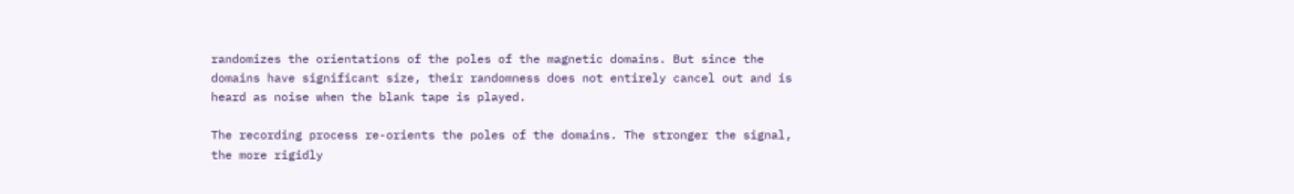randomizes the orientations of the poles of the magnetic domains. But since the domains have significant size, their randomness does not entirely cancel out and is heard as noise when the blank tape is played.

The recording process re-orients the poles of the domains. The stronger the signal, the more rigidly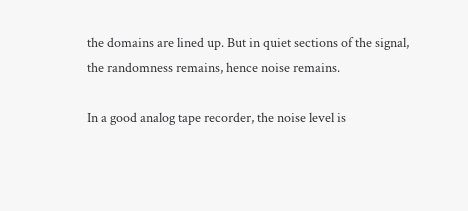the domains are lined up. But in quiet sections of the signal, the randomness remains, hence noise remains.

In a good analog tape recorder, the noise level is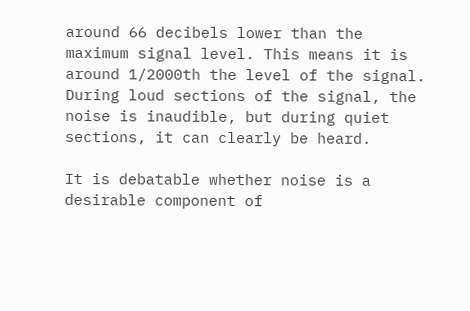around 66 decibels lower than the maximum signal level. This means it is around 1/2000th the level of the signal. During loud sections of the signal, the noise is inaudible, but during quiet sections, it can clearly be heard.

It is debatable whether noise is a desirable component of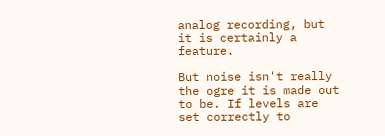analog recording, but it is certainly a feature.

But noise isn't really the ogre it is made out to be. If levels are set correctly to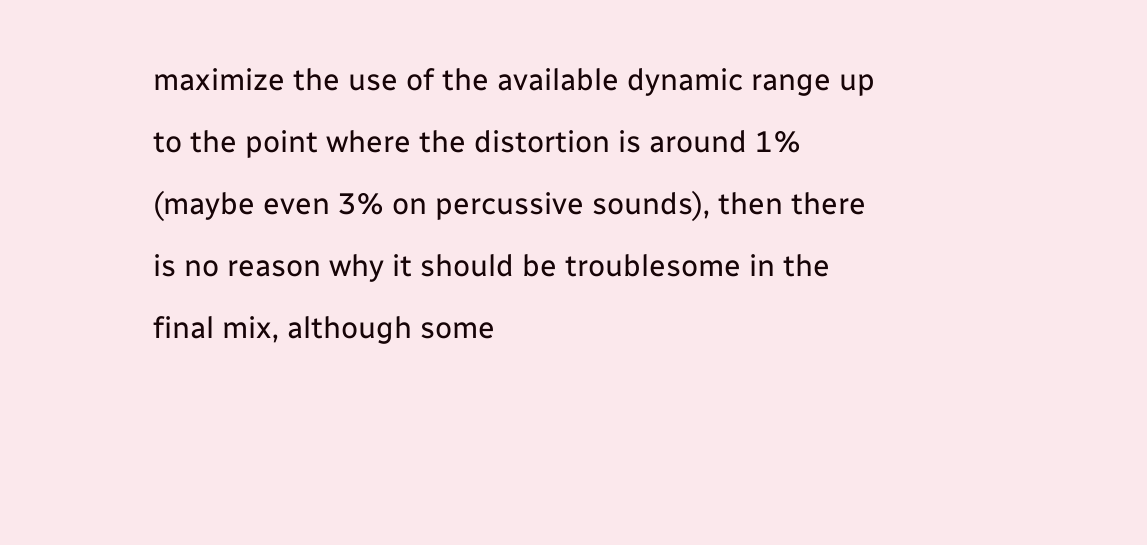maximize the use of the available dynamic range up to the point where the distortion is around 1% (maybe even 3% on percussive sounds), then there is no reason why it should be troublesome in the final mix, although some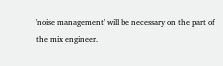'noise management' will be necessary on the part of the mix engineer.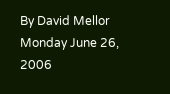By David Mellor Monday June 26, 2006